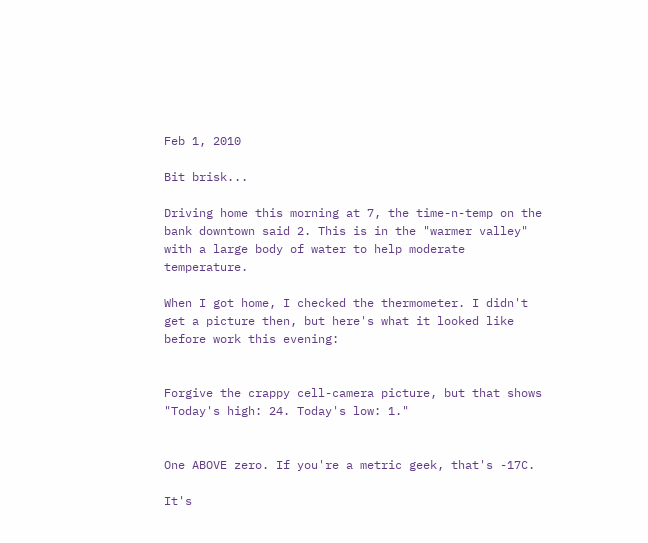Feb 1, 2010

Bit brisk...

Driving home this morning at 7, the time-n-temp on the bank downtown said 2. This is in the "warmer valley" with a large body of water to help moderate temperature.

When I got home, I checked the thermometer. I didn't get a picture then, but here's what it looked like before work this evening:


Forgive the crappy cell-camera picture, but that shows "Today's high: 24. Today's low: 1."


One ABOVE zero. If you're a metric geek, that's -17C.

It's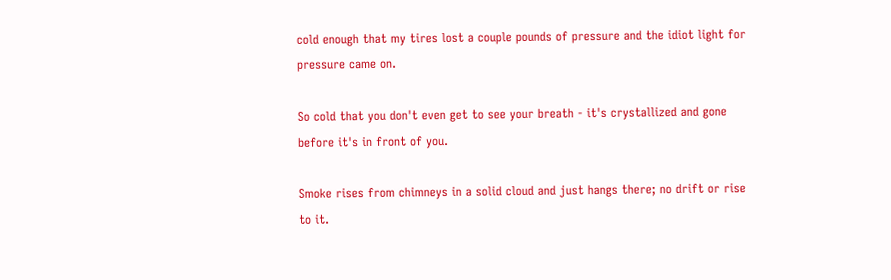cold enough that my tires lost a couple pounds of pressure and the idiot light for pressure came on.

So cold that you don't even get to see your breath - it's crystallized and gone before it's in front of you.

Smoke rises from chimneys in a solid cloud and just hangs there; no drift or rise to it.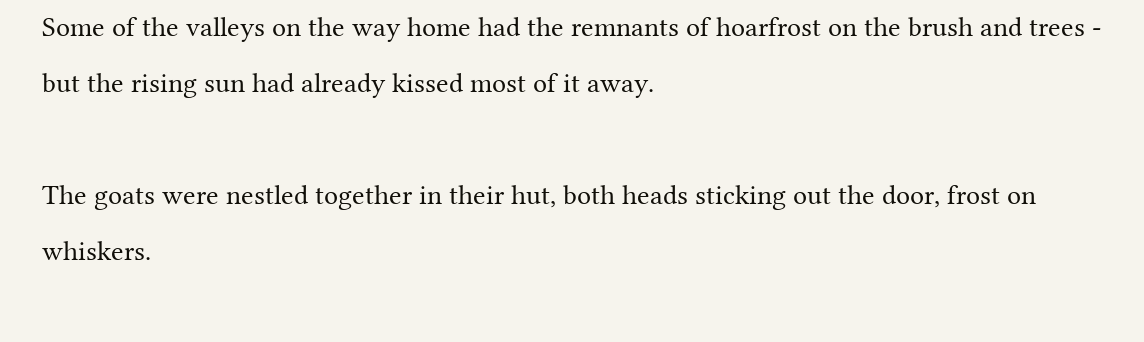Some of the valleys on the way home had the remnants of hoarfrost on the brush and trees - but the rising sun had already kissed most of it away.

The goats were nestled together in their hut, both heads sticking out the door, frost on whiskers.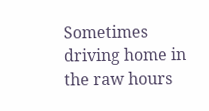Sometimes driving home in the raw hours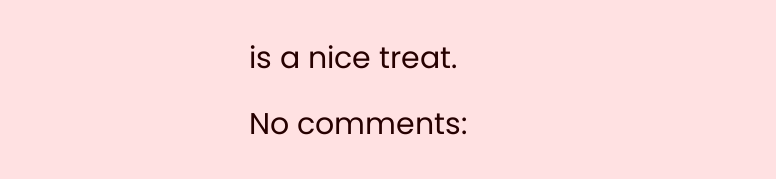is a nice treat.

No comments: